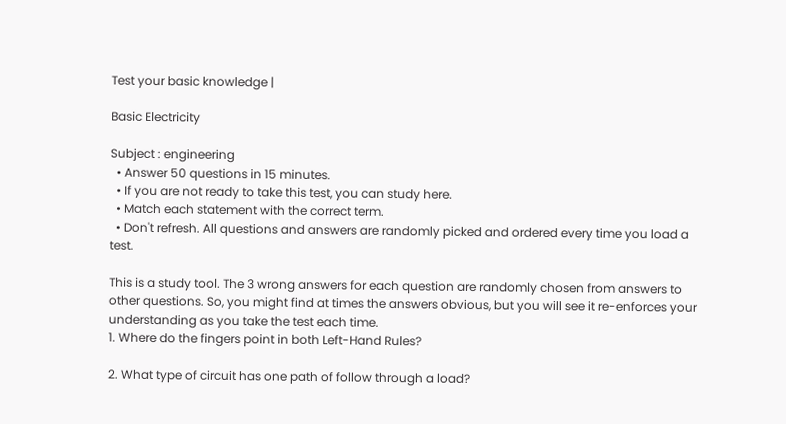Test your basic knowledge |

Basic Electricity

Subject : engineering
  • Answer 50 questions in 15 minutes.
  • If you are not ready to take this test, you can study here.
  • Match each statement with the correct term.
  • Don't refresh. All questions and answers are randomly picked and ordered every time you load a test.

This is a study tool. The 3 wrong answers for each question are randomly chosen from answers to other questions. So, you might find at times the answers obvious, but you will see it re-enforces your understanding as you take the test each time.
1. Where do the fingers point in both Left-Hand Rules?

2. What type of circuit has one path of follow through a load?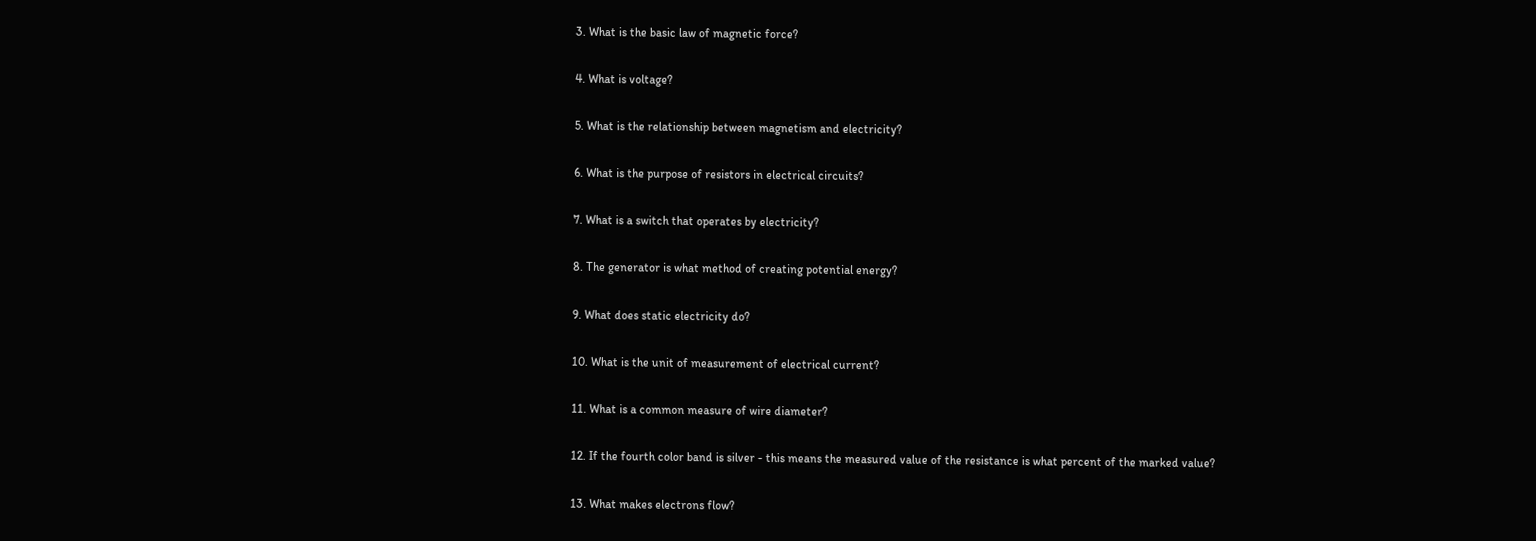3. What is the basic law of magnetic force?

4. What is voltage?

5. What is the relationship between magnetism and electricity?

6. What is the purpose of resistors in electrical circuits?

7. What is a switch that operates by electricity?

8. The generator is what method of creating potential energy?

9. What does static electricity do?

10. What is the unit of measurement of electrical current?

11. What is a common measure of wire diameter?

12. If the fourth color band is silver - this means the measured value of the resistance is what percent of the marked value?

13. What makes electrons flow?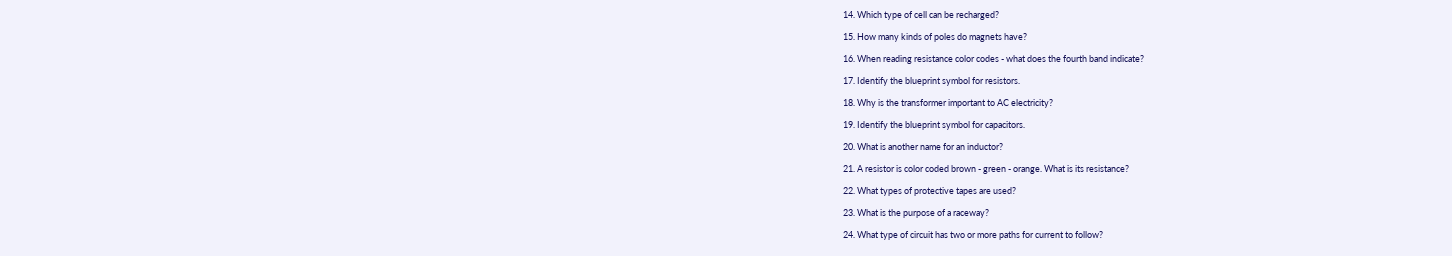14. Which type of cell can be recharged?

15. How many kinds of poles do magnets have?

16. When reading resistance color codes - what does the fourth band indicate?

17. Identify the blueprint symbol for resistors.

18. Why is the transformer important to AC electricity?

19. Identify the blueprint symbol for capacitors.

20. What is another name for an inductor?

21. A resistor is color coded brown - green - orange. What is its resistance?

22. What types of protective tapes are used?

23. What is the purpose of a raceway?

24. What type of circuit has two or more paths for current to follow?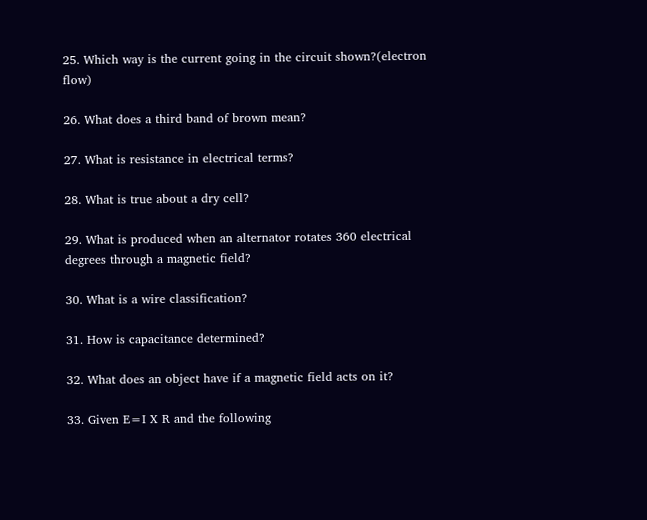25. Which way is the current going in the circuit shown?(electron flow)

26. What does a third band of brown mean?

27. What is resistance in electrical terms?

28. What is true about a dry cell?

29. What is produced when an alternator rotates 360 electrical degrees through a magnetic field?

30. What is a wire classification?

31. How is capacitance determined?

32. What does an object have if a magnetic field acts on it?

33. Given E=I X R and the following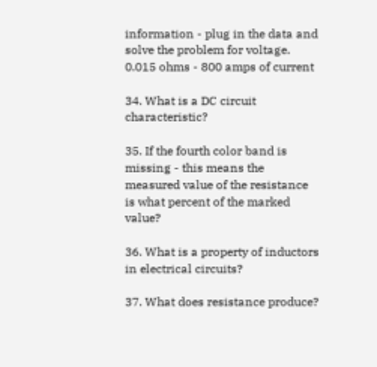information - plug in the data and solve the problem for voltage. 0.015 ohms - 800 amps of current

34. What is a DC circuit characteristic?

35. If the fourth color band is missing - this means the measured value of the resistance is what percent of the marked value?

36. What is a property of inductors in electrical circuits?

37. What does resistance produce?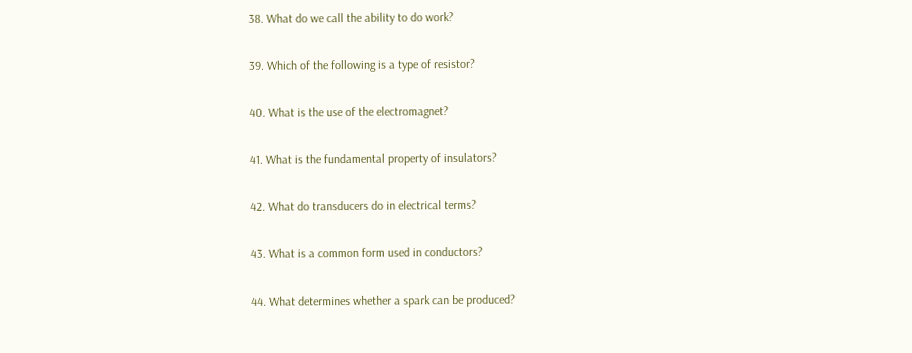38. What do we call the ability to do work?

39. Which of the following is a type of resistor?

40. What is the use of the electromagnet?

41. What is the fundamental property of insulators?

42. What do transducers do in electrical terms?

43. What is a common form used in conductors?

44. What determines whether a spark can be produced?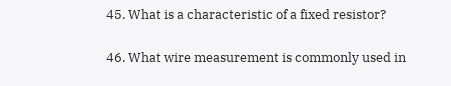45. What is a characteristic of a fixed resistor?

46. What wire measurement is commonly used in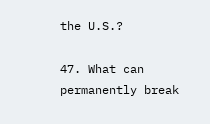the U.S.?

47. What can permanently break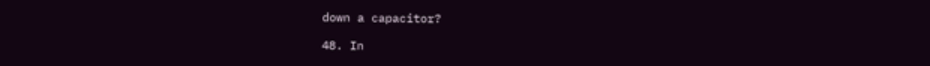down a capacitor?

48. In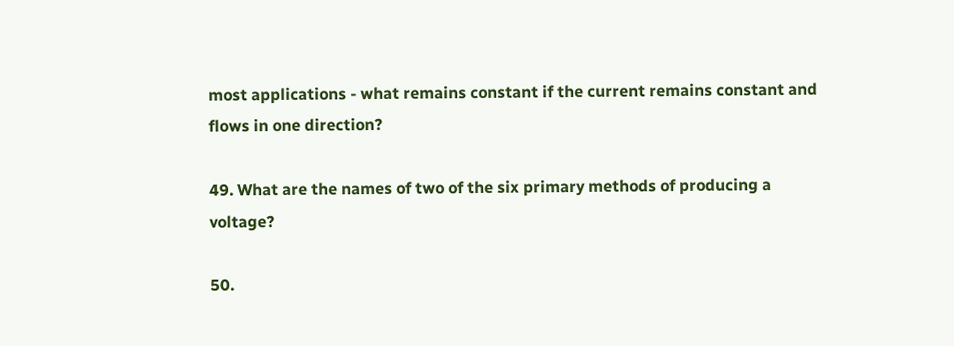most applications - what remains constant if the current remains constant and flows in one direction?

49. What are the names of two of the six primary methods of producing a voltage?

50.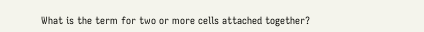What is the term for two or more cells attached together?